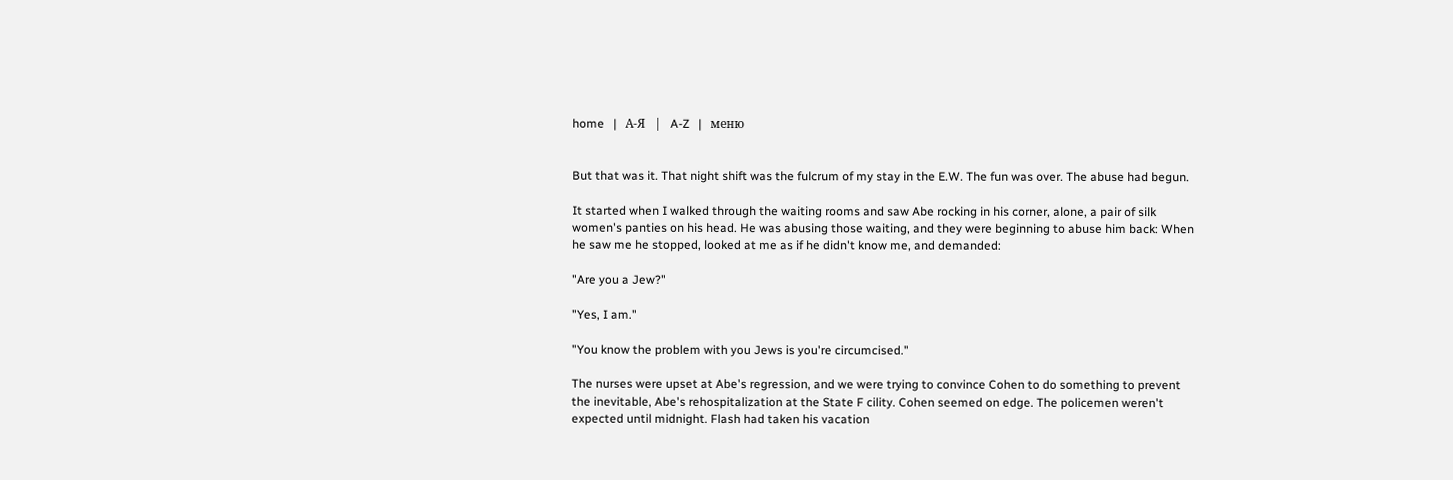home   |   А-Я   |   A-Z   |   меню


But that was it. That night shift was the fulcrum of my stay in the E.W. The fun was over. The abuse had begun.

It started when I walked through the waiting rooms and saw Abe rocking in his corner, alone, a pair of silk women's panties on his head. He was abusing those waiting, and they were beginning to abuse him back: When he saw me he stopped, looked at me as if he didn't know me, and demanded:

"Are you a Jew?"

"Yes, I am."

"You know the problem with you Jews is you're circumcised."

The nurses were upset at Abe's regression, and we were trying to convince Cohen to do something to prevent the inevitable, Abe's rehospitalization at the State F cility. Cohen seemed on edge. The policemen weren't expected until midnight. Flash had taken his vacation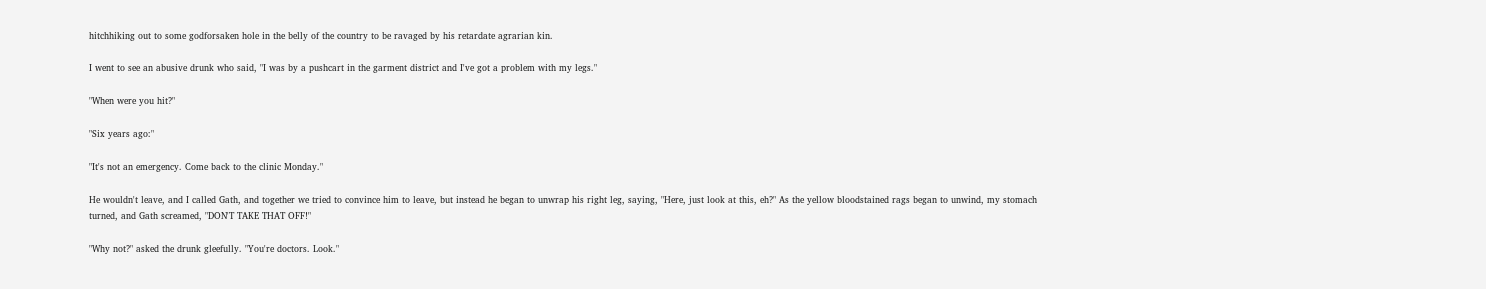hitchhiking out to some godforsaken hole in the belly of the country to be ravaged by his retardate agrarian kin.

I went to see an abusive drunk who said, "I was by a pushcart in the garment district and I've got a problem with my legs."

"When were you hit?"

"Six years ago:"

"It's not an emergency. Come back to the clinic Monday."

He wouldn't leave, and I called Gath, and together we tried to convince him to leave, but instead he began to unwrap his right leg, saying, "Here, just look at this, eh?" As the yellow bloodstained rags began to unwind, my stomach turned, and Gath screamed, "DON'T TAKE THAT OFF!"

"Why not?" asked the drunk gleefully. "You're doctors. Look."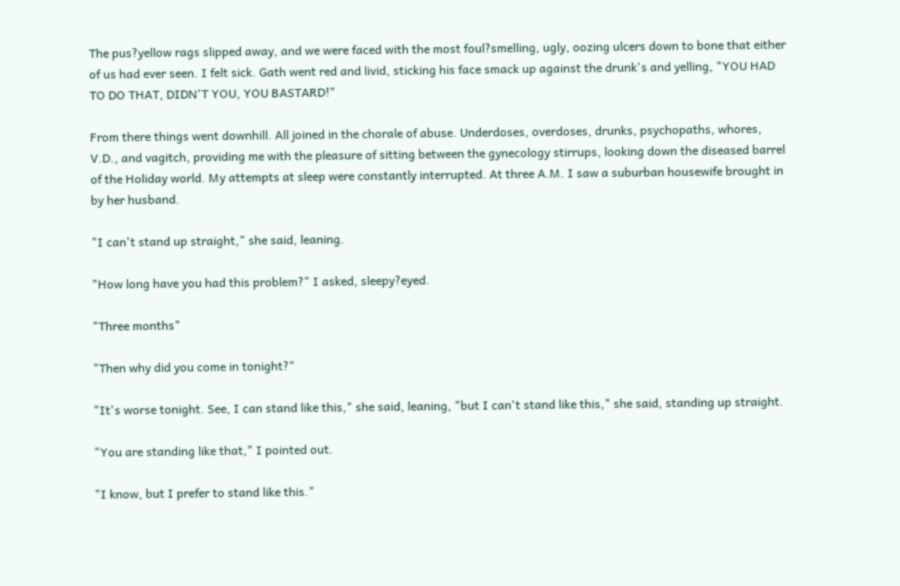The pus?yellow rags slipped away, and we were faced with the most foul?smelling, ugly, oozing ulcers down to bone that either of us had ever seen. I felt sick. Gath went red and livid, sticking his face smack up against the drunk's and yelling, "YOU HAD TO DO THAT, DIDN'T YOU, YOU BASTARD!"

From there things went downhill. All joined in the chorale of abuse. Underdoses, overdoses, drunks, psychopaths, whores, V.D., and vagitch, providing me with the pleasure of sitting between the gynecology stirrups, looking down the diseased barrel of the Holiday world. My attempts at sleep were constantly interrupted. At three A.M. I saw a suburban housewife brought in by her husband.

"I can't stand up straight," she said, leaning.

"How long have you had this problem?" I asked, sleepy?eyed.

"Three months"

"Then why did you come in tonight?"

"It's worse tonight. See, I can stand like this," she said, leaning, "but I can't stand like this," she said, standing up straight.

"You are standing like that," I pointed out.

"I know, but I prefer to stand like this."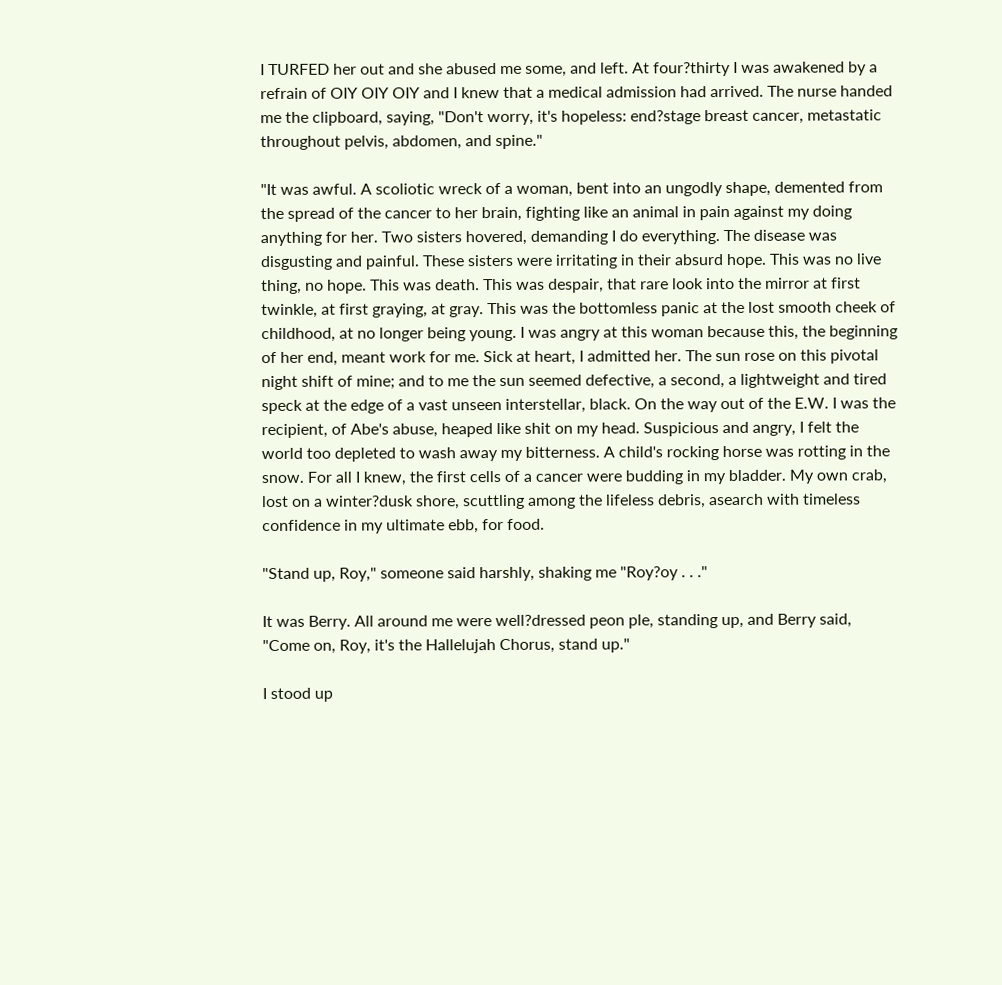I TURFED her out and she abused me some, and left. At four?thirty I was awakened by a refrain of OIY OIY OIY and I knew that a medical admission had arrived. The nurse handed me the clipboard, saying, "Don't worry, it's hopeless: end?stage breast cancer, metastatic throughout pelvis, abdomen, and spine."

"It was awful. A scoliotic wreck of a woman, bent into an ungodly shape, demented from the spread of the cancer to her brain, fighting like an animal in pain against my doing anything for her. Two sisters hovered, demanding I do everything. The disease was disgusting and painful. These sisters were irritating in their absurd hope. This was no live thing, no hope. This was death. This was despair, that rare look into the mirror at first twinkle, at first graying, at gray. This was the bottomless panic at the lost smooth cheek of childhood, at no longer being young. I was angry at this woman because this, the beginning of her end, meant work for me. Sick at heart, I admitted her. The sun rose on this pivotal night shift of mine; and to me the sun seemed defective, a second, a lightweight and tired speck at the edge of a vast unseen interstellar, black. On the way out of the E.W. I was the recipient, of Abe's abuse, heaped like shit on my head. Suspicious and angry, I felt the world too depleted to wash away my bitterness. A child's rocking horse was rotting in the snow. For all I knew, the first cells of a cancer were budding in my bladder. My own crab, lost on a winter?dusk shore, scuttling among the lifeless debris, asearch with timeless confidence in my ultimate ebb, for food.

"Stand up, Roy," someone said harshly, shaking me "Roy?oy . . ."

It was Berry. All around me were well?dressed peon ple, standing up, and Berry said, "Come on, Roy, it's the Hallelujah Chorus, stand up."

I stood up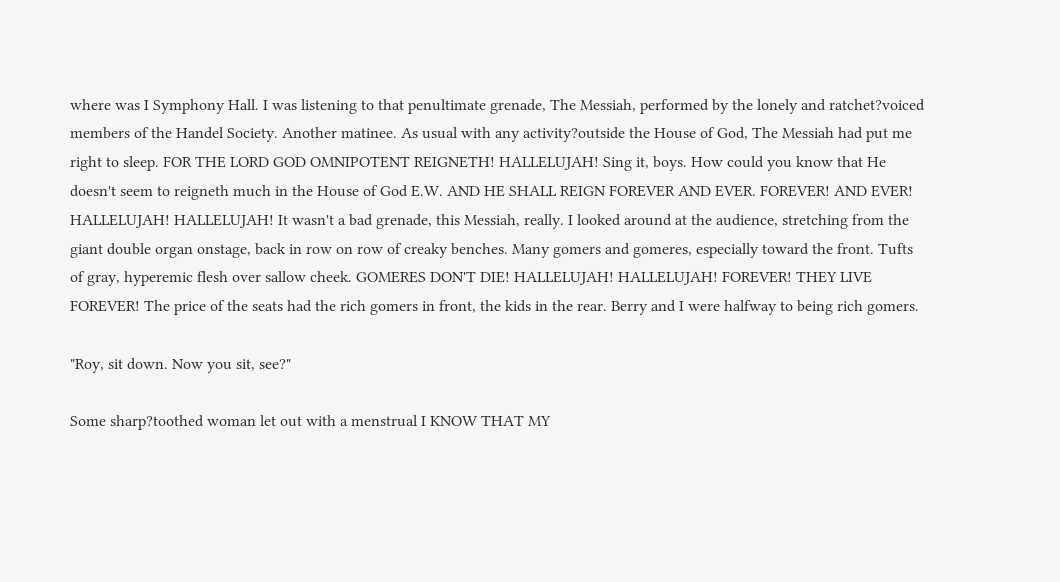where was I Symphony Hall. I was listening to that penultimate grenade, The Messiah, performed by the lonely and ratchet?voiced members of the Handel Society. Another matinee. As usual with any activity?outside the House of God, The Messiah had put me right to sleep. FOR THE LORD GOD OMNIPOTENT REIGNETH! HALLELUJAH! Sing it, boys. How could you know that He doesn't seem to reigneth much in the House of God E.W. AND HE SHALL REIGN FOREVER AND EVER. FOREVER! AND EVER! HALLELUJAH! HALLELUJAH! It wasn't a bad grenade, this Messiah, really. I looked around at the audience, stretching from the giant double organ onstage, back in row on row of creaky benches. Many gomers and gomeres, especially toward the front. Tufts of gray, hyperemic flesh over sallow cheek. GOMERES DON'T DIE! HALLELUJAH! HALLELUJAH! FOREVER! THEY LIVE FOREVER! The price of the seats had the rich gomers in front, the kids in the rear. Berry and I were halfway to being rich gomers.

"Roy, sit down. Now you sit, see?"

Some sharp?toothed woman let out with a menstrual I KNOW THAT MY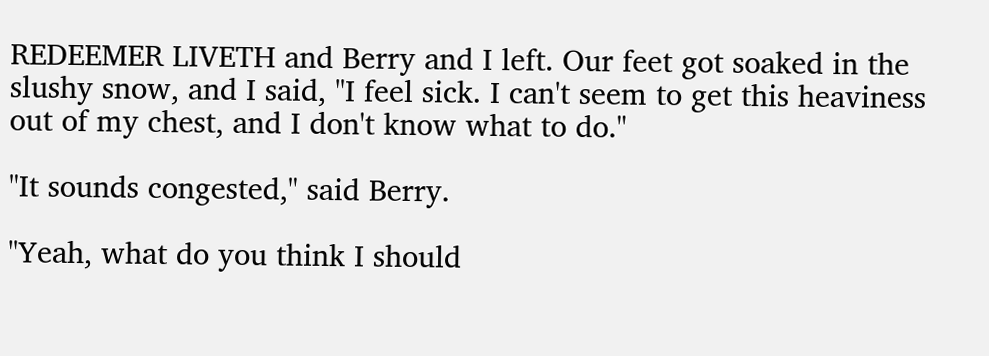REDEEMER LIVETH and Berry and I left. Our feet got soaked in the slushy snow, and I said, "I feel sick. I can't seem to get this heaviness out of my chest, and I don't know what to do."

"It sounds congested," said Berry.

"Yeah, what do you think I should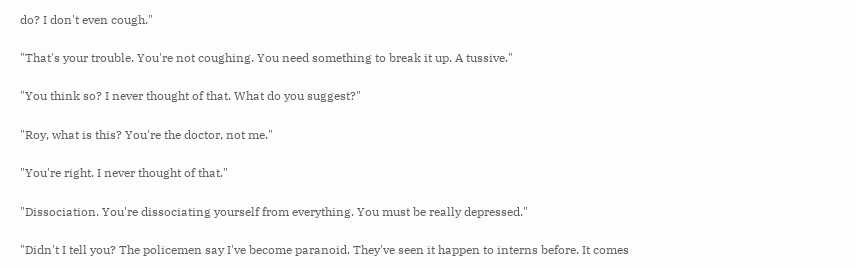do? I don't even cough."

"That's your trouble. You're not coughing. You need something to break it up. A tussive."

"You think so? I never thought of that. What do you suggest?"

"Roy, what is this? You're the doctor, not me."

"You're right. I never thought of that."

"Dissociation. You're dissociating yourself from everything. You must be really depressed."

"Didn't I tell you? The policemen say I've become paranoid. They've seen it happen to interns before. It comes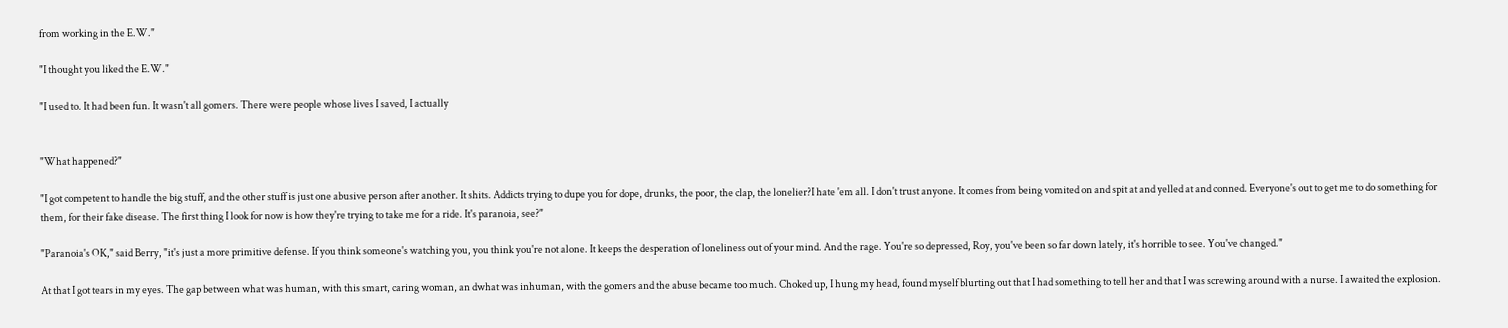from working in the E.W."

"I thought you liked the E.W."

"I used to. It had been fun. It wasn't all gomers. There were people whose lives I saved, I actually


"What happened?"

"I got competent to handle the big stuff, and the other stuff is just one abusive person after another. It shits. Addicts trying to dupe you for dope, drunks, the poor, the clap, the lonelier?I hate 'em all. I don't trust anyone. It comes from being vomited on and spit at and yelled at and conned. Everyone's out to get me to do something for them, for their fake disease. The first thing I look for now is how they're trying to take me for a ride. It's paranoia, see?"

"Paranoia's OK," said Berry, "it's just a more primitive defense. If you think someone's watching you, you think you're not alone. It keeps the desperation of loneliness out of your mind. And the rage. You're so depressed, Roy, you've been so far down lately, it's horrible to see. You've changed."

At that I got tears in my eyes. The gap between what was human, with this smart, caring woman, an dwhat was inhuman, with the gomers and the abuse became too much. Choked up, I hung my head, found myself blurting out that I had something to tell her and that I was screwing around with a nurse. I awaited the explosion.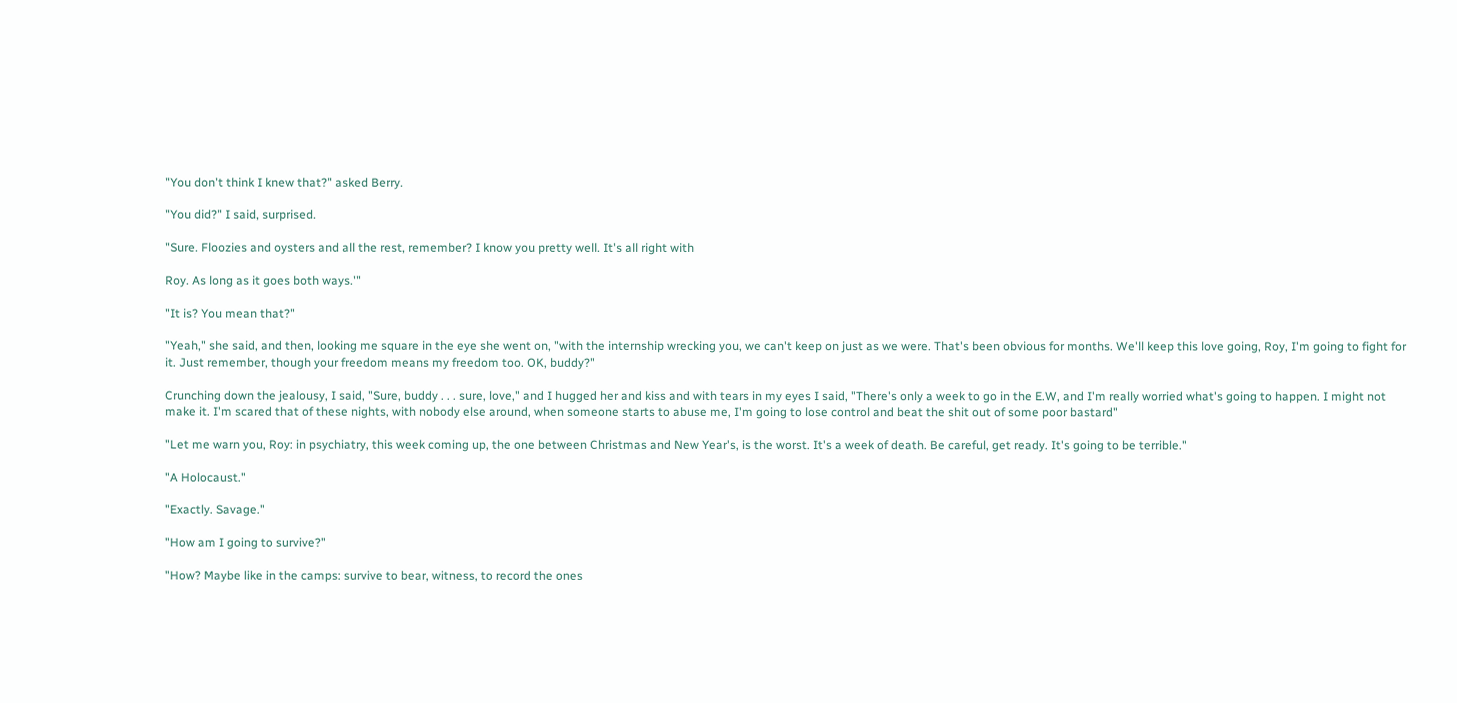"You don't think I knew that?" asked Berry.

"You did?" I said, surprised.

"Sure. Floozies and oysters and all the rest, remember? I know you pretty well. It's all right with

Roy. As long as it goes both ways.'"

"It is? You mean that?"

"Yeah," she said, and then, looking me square in the eye she went on, "with the internship wrecking you, we can't keep on just as we were. That's been obvious for months. We'll keep this love going, Roy, I'm going to fight for it. Just remember, though your freedom means my freedom too. OK, buddy?"

Crunching down the jealousy, I said, "Sure, buddy . . . sure, love," and I hugged her and kiss and with tears in my eyes I said, "There's only a week to go in the E.W, and I'm really worried what's going to happen. I might not make it. I'm scared that of these nights, with nobody else around, when someone starts to abuse me, I'm going to lose control and beat the shit out of some poor bastard"

"Let me warn you, Roy: in psychiatry, this week coming up, the one between Christmas and New Year's, is the worst. It's a week of death. Be careful, get ready. It's going to be terrible."

"A Holocaust."

"Exactly. Savage."

"How am I going to survive?"

"How? Maybe like in the camps: survive to bear, witness, to record the ones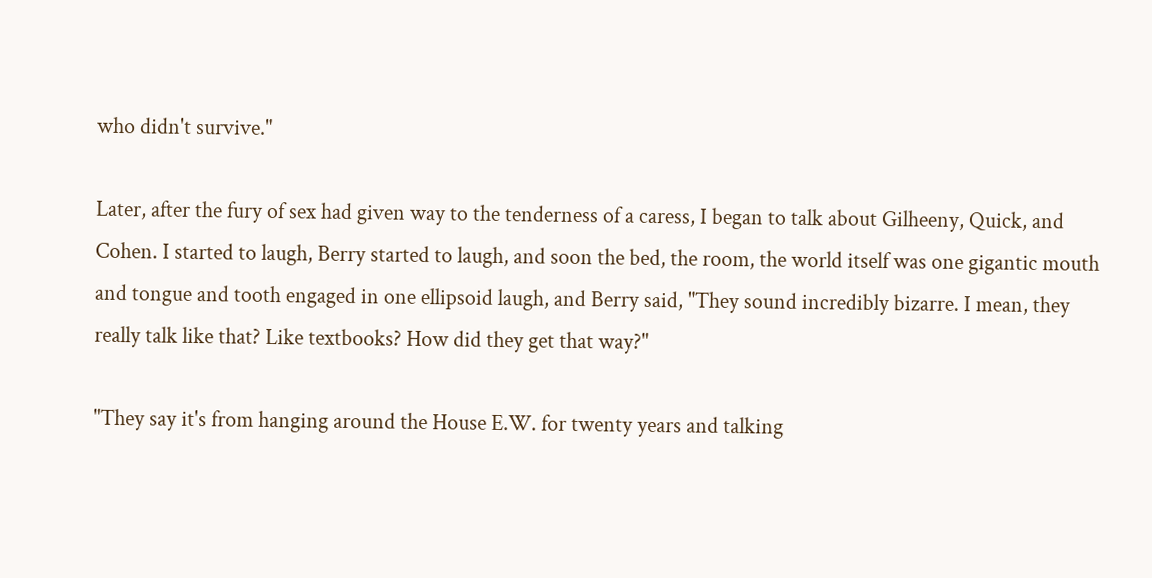who didn't survive."

Later, after the fury of sex had given way to the tenderness of a caress, I began to talk about Gilheeny, Quick, and Cohen. I started to laugh, Berry started to laugh, and soon the bed, the room, the world itself was one gigantic mouth and tongue and tooth engaged in one ellipsoid laugh, and Berry said, "They sound incredibly bizarre. I mean, they really talk like that? Like textbooks? How did they get that way?"

"They say it's from hanging around the House E.W. for twenty years and talking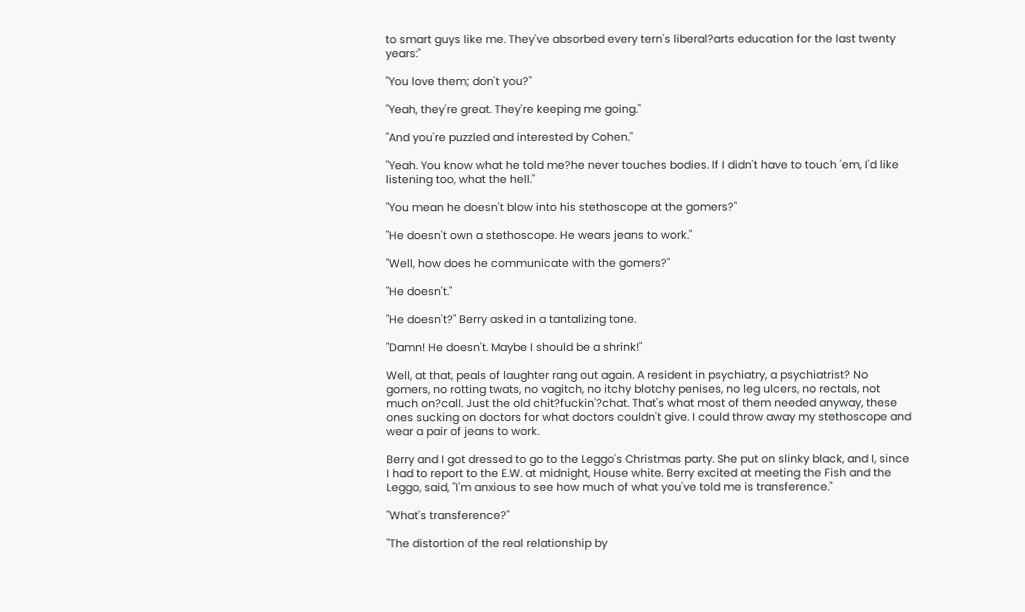to smart guys like me. They've absorbed every tern's liberal?arts education for the last twenty years:"

"You love them; don't you?"

"Yeah, they're great. They're keeping me going."

"And you're puzzled and interested by Cohen."

"Yeah. You know what he told me?he never touches bodies. If I didn't have to touch 'em, I'd like listening too, what the hell."

"You mean he doesn't blow into his stethoscope at the gomers?"

"He doesn't own a stethoscope. He wears jeans to work."

"Well, how does he communicate with the gomers?"

"He doesn't."

"He doesn't?" Berry asked in a tantalizing tone.

"Damn! He doesn't. Maybe I should be a shrink!"

Well, at that, peals of laughter rang out again. A resident in psychiatry, a psychiatrist? No gomers, no rotting twats, no vagitch, no itchy blotchy penises, no leg ulcers, no rectals, not much on?call. Just the old chit?fuckin'?chat. That's what most of them needed anyway, these ones sucking on doctors for what doctors couldn't give. I could throw away my stethoscope and wear a pair of jeans to work.

Berry and I got dressed to go to the Leggo's Christmas party. She put on slinky black, and I, since I had to report to the E.W. at midnight, House white. Berry excited at meeting the Fish and the Leggo, said, "I'm anxious to see how much of what you've told me is transference."

"What's transference?"

"The distortion of the real relationship by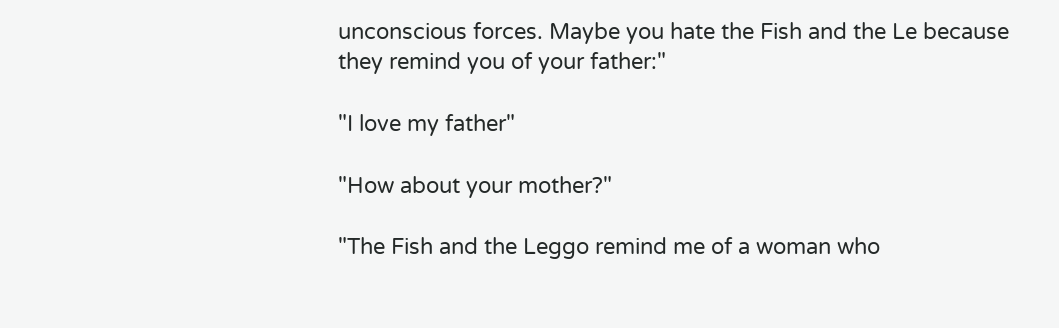unconscious forces. Maybe you hate the Fish and the Le because they remind you of your father:"

"I love my father"

"How about your mother?"

"The Fish and the Leggo remind me of a woman who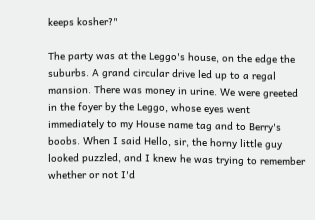keeps kosher?"

The party was at the Leggo's house, on the edge the suburbs. A grand circular drive led up to a regal mansion. There was money in urine. We were greeted in the foyer by the Leggo, whose eyes went immediately to my House name tag and to Berry's boobs. When I said Hello, sir, the horny little guy looked puzzled, and I knew he was trying to remember whether or not I'd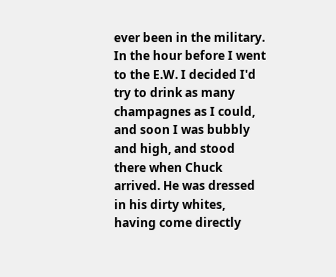ever been in the military. In the hour before I went to the E.W. I decided I'd try to drink as many champagnes as I could, and soon I was bubbly and high, and stood there when Chuck arrived. He was dressed in his dirty whites, having come directly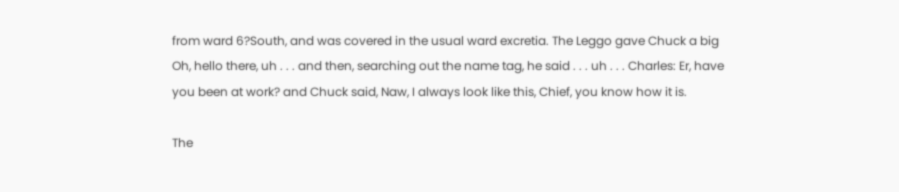from ward 6?South, and was covered in the usual ward excretia. The Leggo gave Chuck a big Oh, hello there, uh . . . and then, searching out the name tag, he said . . . uh . . . Charles: Er, have you been at work? and Chuck said, Naw, I always look like this, Chief, you know how it is.

The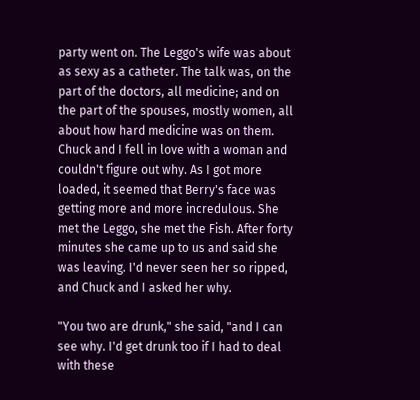party went on. The Leggo's wife was about as sexy as a catheter. The talk was, on the part of the doctors, all medicine; and on the part of the spouses, mostly women, all about how hard medicine was on them. Chuck and I fell in love with a woman and couldn't figure out why. As I got more loaded, it seemed that Berry's face was getting more and more incredulous. She met the Leggo, she met the Fish. After forty minutes she came up to us and said she was leaving. I'd never seen her so ripped, and Chuck and I asked her why.

"You two are drunk," she said, "and I can see why. I'd get drunk too if I had to deal with these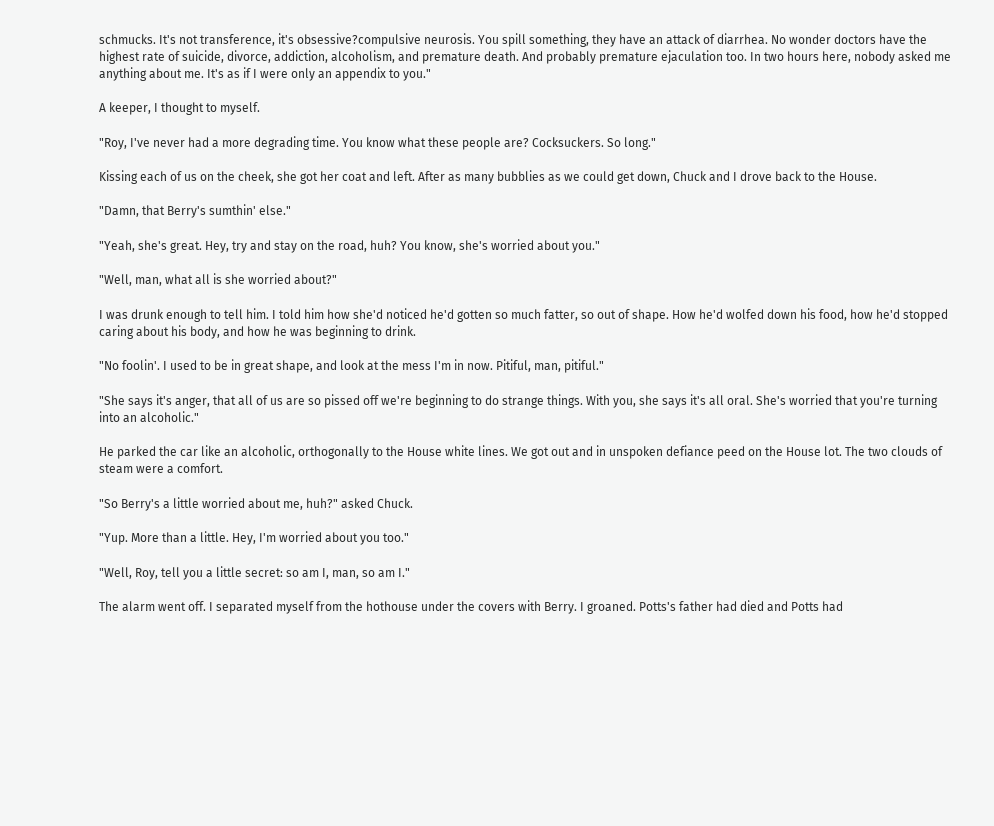schmucks. It's not transference, it's obsessive?compulsive neurosis. You spill something, they have an attack of diarrhea. No wonder doctors have the highest rate of suicide, divorce, addiction, alcoholism, and premature death. And probably premature ejaculation too. In two hours here, nobody asked me anything about me. It's as if I were only an appendix to you."

A keeper, I thought to myself.

"Roy, I've never had a more degrading time. You know what these people are? Cocksuckers. So long."

Kissing each of us on the cheek, she got her coat and left. After as many bubblies as we could get down, Chuck and I drove back to the House.

"Damn, that Berry's sumthin' else."

"Yeah, she's great. Hey, try and stay on the road, huh? You know, she's worried about you."

"Well, man, what all is she worried about?"

I was drunk enough to tell him. I told him how she'd noticed he'd gotten so much fatter, so out of shape. How he'd wolfed down his food, how he'd stopped caring about his body, and how he was beginning to drink.

"No foolin'. I used to be in great shape, and look at the mess I'm in now. Pitiful, man, pitiful."

"She says it's anger, that all of us are so pissed off we're beginning to do strange things. With you, she says it's all oral. She's worried that you're turning into an alcoholic."

He parked the car like an alcoholic, orthogonally to the House white lines. We got out and in unspoken defiance peed on the House lot. The two clouds of steam were a comfort.

"So Berry's a little worried about me, huh?" asked Chuck.

"Yup. More than a little. Hey, I'm worried about you too."

"Well, Roy, tell you a little secret: so am I, man, so am I."

The alarm went off. I separated myself from the hothouse under the covers with Berry. I groaned. Potts's father had died and Potts had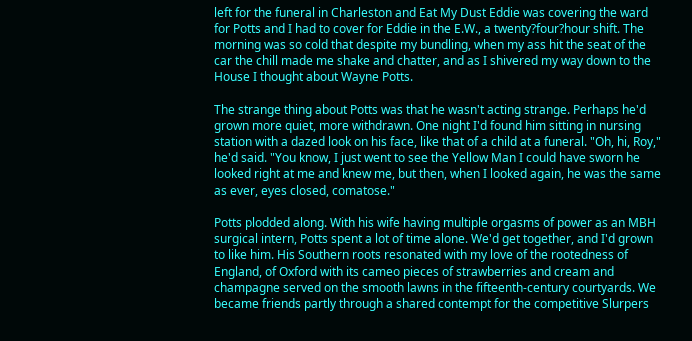left for the funeral in Charleston and Eat My Dust Eddie was covering the ward for Potts and I had to cover for Eddie in the E.W., a twenty?four?hour shift. The morning was so cold that despite my bundling, when my ass hit the seat of the car the chill made me shake and chatter, and as I shivered my way down to the House I thought about Wayne Potts.

The strange thing about Potts was that he wasn't acting strange. Perhaps he'd grown more quiet, more withdrawn. One night I'd found him sitting in nursing station with a dazed look on his face, like that of a child at a funeral. "Oh, hi, Roy," he'd said. "You know, I just went to see the Yellow Man I could have sworn he looked right at me and knew me, but then, when I looked again, he was the same as ever, eyes closed, comatose."

Potts plodded along. With his wife having multiple orgasms of power as an MBH surgical intern, Potts spent a lot of time alone. We'd get together, and I'd grown to like him. His Southern roots resonated with my love of the rootedness of England, of Oxford with its cameo pieces of strawberries and cream and champagne served on the smooth lawns in the fifteenth-century courtyards. We became friends partly through a shared contempt for the competitive Slurpers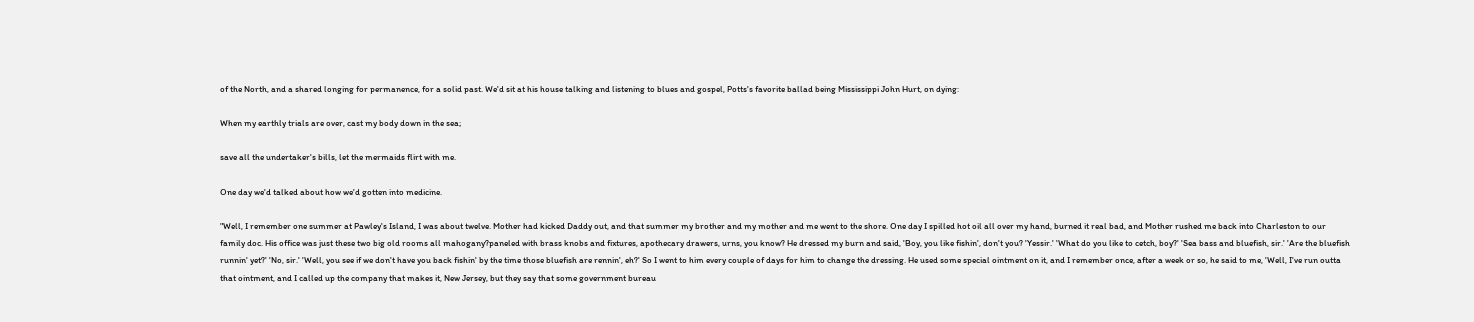of the North, and a shared longing for permanence, for a solid past. We'd sit at his house talking and listening to blues and gospel, Potts's favorite ballad being Mississippi John Hurt, on dying:

When my earthly trials are over, cast my body down in the sea;

save all the undertaker's bills, let the mermaids flirt with me.

One day we'd talked about how we'd gotten into medicine.

"Well, I remember one summer at Pawley's Island, I was about twelve. Mother had kicked Daddy out, and that summer my brother and my mother and me went to the shore. One day I spilled hot oil all over my hand, burned it real bad, and Mother rushed me back into Charleston to our family doc. His office was just these two big old rooms all mahogany?paneled with brass knobs and fixtures, apothecary drawers, urns, you know? He dressed my burn and said, 'Boy, you like fishin', don't you? 'Yessir.' 'What do you like to cetch, boy?' 'Sea bass and bluefish, sir.' 'Are the bluefish runnin' yet?' 'No, sir.' 'Well, you see if we don't have you back fishin' by the time those bluefish are rennin', eh?' So I went to him every couple of days for him to change the dressing. He used some special ointment on it, and I remember once, after a week or so, he said to me, 'Well, I've run outta that ointment, and I called up the company that makes it, New Jersey, but they say that some government bureau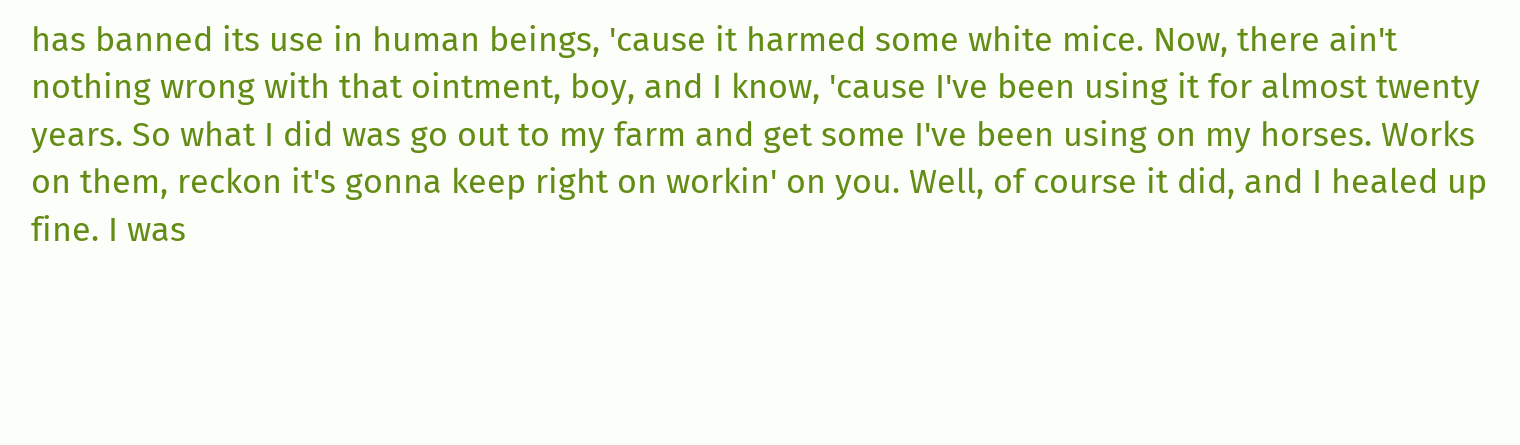has banned its use in human beings, 'cause it harmed some white mice. Now, there ain't nothing wrong with that ointment, boy, and I know, 'cause I've been using it for almost twenty years. So what I did was go out to my farm and get some I've been using on my horses. Works on them, reckon it's gonna keep right on workin' on you. Well, of course it did, and I healed up fine. I was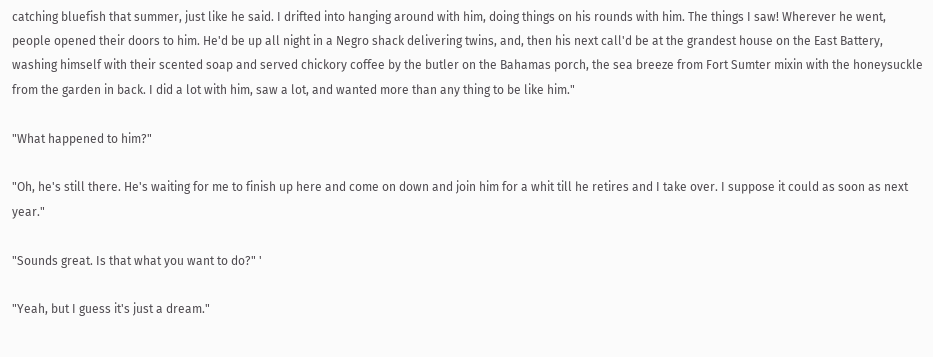catching bluefish that summer, just like he said. I drifted into hanging around with him, doing things on his rounds with him. The things I saw! Wherever he went, people opened their doors to him. He'd be up all night in a Negro shack delivering twins, and, then his next call'd be at the grandest house on the East Battery, washing himself with their scented soap and served chickory coffee by the butler on the Bahamas porch, the sea breeze from Fort Sumter mixin with the honeysuckle from the garden in back. I did a lot with him, saw a lot, and wanted more than any thing to be like him."

"What happened to him?"

"Oh, he's still there. He's waiting for me to finish up here and come on down and join him for a whit till he retires and I take over. I suppose it could as soon as next year."

"Sounds great. Is that what you want to do?" '

"Yeah, but I guess it's just a dream."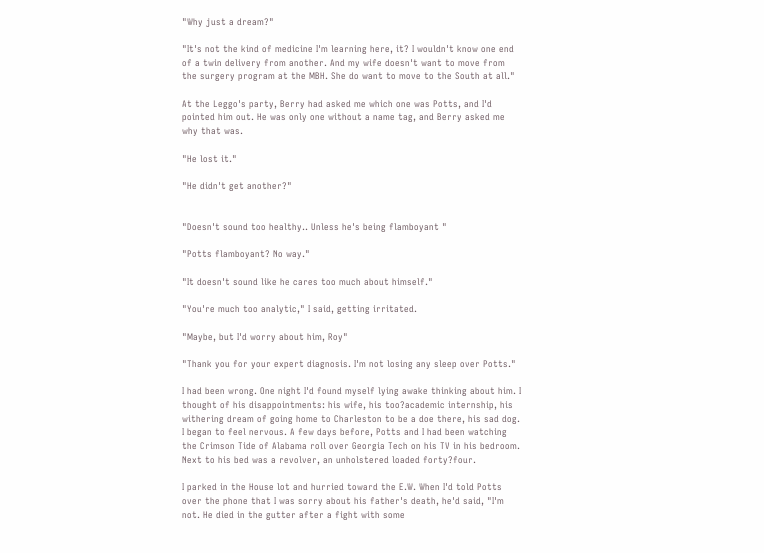"Why just a dream?"

"It's not the kind of medicine I'm learning here, it? I wouldn't know one end of a twin delivery from another. And my wife doesn't want to move from the surgery program at the MBH. She do want to move to the South at all."

At the Leggo's party, Berry had asked me which one was Potts, and I'd pointed him out. He was only one without a name tag, and Berry asked me why that was.

"He lost it."

"He didn't get another?"


"Doesn't sound too healthy.. Unless he's being flamboyant "

"Potts flamboyant? No way."

"It doesn't sound like he cares too much about himself."

"You're much too analytic," I said, getting irritated.

"Maybe, but I'd worry about him, Roy"

"Thank you for your expert diagnosis. I'm not losing any sleep over Potts."

I had been wrong. One night I'd found myself lying awake thinking about him. I thought of his disappointments: his wife, his too?academic internship, his withering dream of going home to Charleston to be a doe there, his sad dog. I began to feel nervous. A few days before, Potts and I had been watching the Crimson Tide of Alabama roll over Georgia Tech on his TV in his bedroom. Next to his bed was a revolver, an unholstered loaded forty?four.

I parked in the House lot and hurried toward the E.W. When I'd told Potts over the phone that I was sorry about his father's death, he'd said, "I'm not. He died in the gutter after a fight with some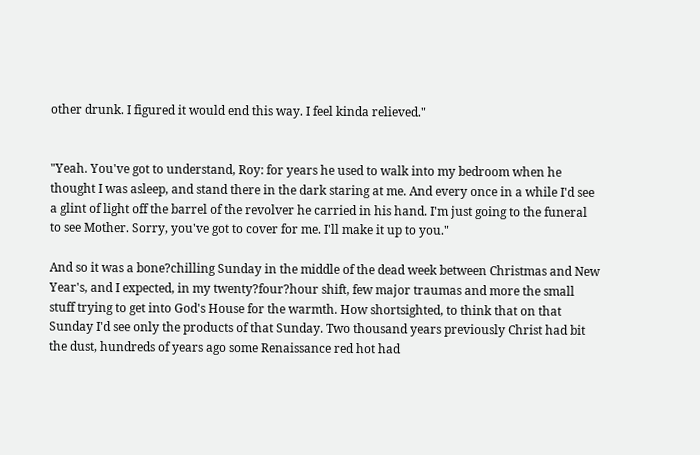other drunk. I figured it would end this way. I feel kinda relieved."


"Yeah. You've got to understand, Roy: for years he used to walk into my bedroom when he thought I was asleep, and stand there in the dark staring at me. And every once in a while I'd see a glint of light off the barrel of the revolver he carried in his hand. I'm just going to the funeral to see Mother. Sorry, you've got to cover for me. I'll make it up to you."

And so it was a bone?chilling Sunday in the middle of the dead week between Christmas and New Year's, and I expected, in my twenty?four?hour shift, few major traumas and more the small stuff trying to get into God's House for the warmth. How shortsighted, to think that on that Sunday I'd see only the products of that Sunday. Two thousand years previously Christ had bit the dust, hundreds of years ago some Renaissance red hot had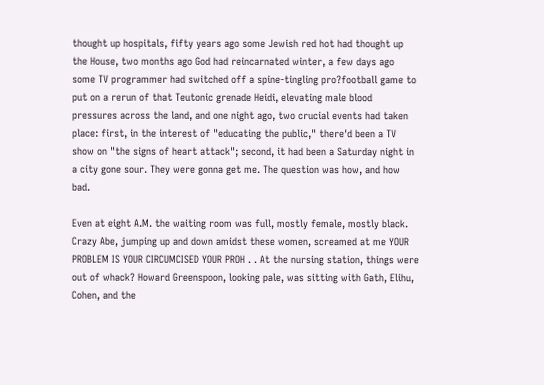thought up hospitals, fifty years ago some Jewish red hot had thought up the House, two months ago God had reincarnated winter, a few days ago some TV programmer had switched off a spine-tingling pro?football game to put on a rerun of that Teutonic grenade Heidi, elevating male blood pressures across the land, and one night ago, two crucial events had taken place: first, in the interest of "educating the public," there'd been a TV show on "the signs of heart attack"; second, it had been a Saturday night in a city gone sour. They were gonna get me. The question was how, and how bad.

Even at eight A.M. the waiting room was full, mostly female, mostly black. Crazy Abe, jumping up and down amidst these women, screamed at me YOUR PROBLEM IS YOUR CIRCUMCISED YOUR PROH . . At the nursing station, things were out of whack? Howard Greenspoon, looking pale, was sitting with Gath, Elihu, Cohen, and the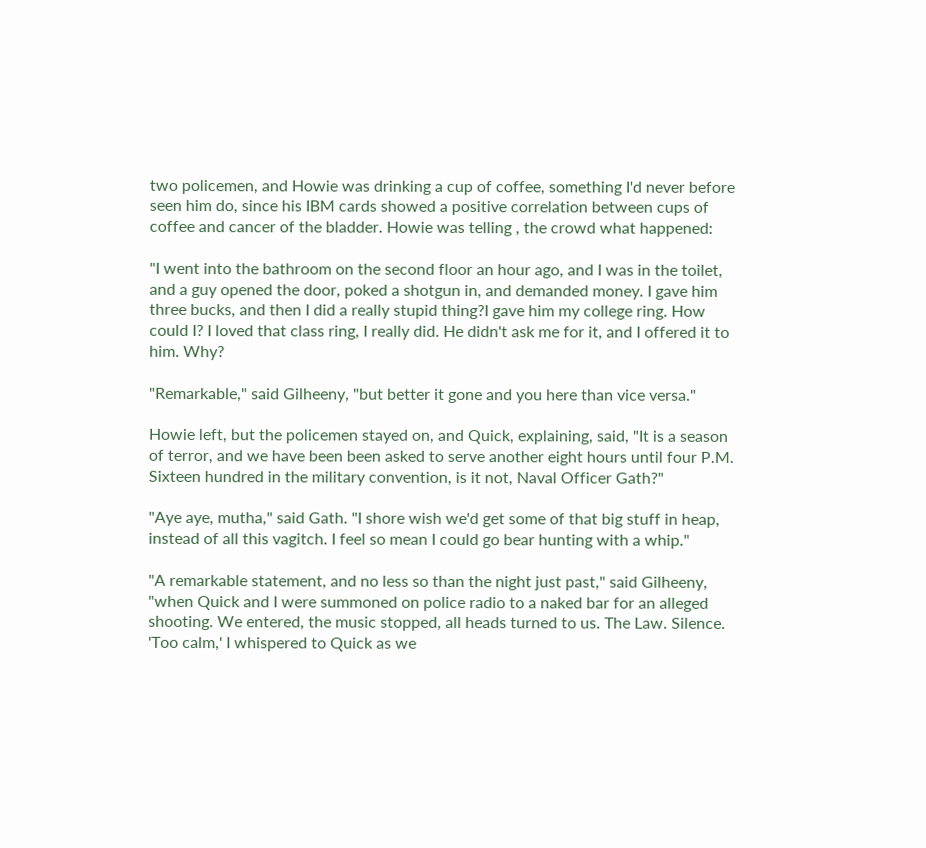two policemen, and Howie was drinking a cup of coffee, something I'd never before seen him do, since his IBM cards showed a positive correlation between cups of coffee and cancer of the bladder. Howie was telling , the crowd what happened:

"I went into the bathroom on the second floor an hour ago, and I was in the toilet, and a guy opened the door, poked a shotgun in, and demanded money. I gave him three bucks, and then I did a really stupid thing?I gave him my college ring. How could I? I loved that class ring, I really did. He didn't ask me for it, and I offered it to him. Why?

"Remarkable," said Gilheeny, "but better it gone and you here than vice versa."

Howie left, but the policemen stayed on, and Quick, explaining, said, "It is a season of terror, and we have been been asked to serve another eight hours until four P.M. Sixteen hundred in the military convention, is it not, Naval Officer Gath?"

"Aye aye, mutha," said Gath. "I shore wish we'd get some of that big stuff in heap, instead of all this vagitch. I feel so mean I could go bear hunting with a whip."

"A remarkable statement, and no less so than the night just past," said Gilheeny, "when Quick and I were summoned on police radio to a naked bar for an alleged shooting. We entered, the music stopped, all heads turned to us. The Law. Silence. 'Too calm,' I whispered to Quick as we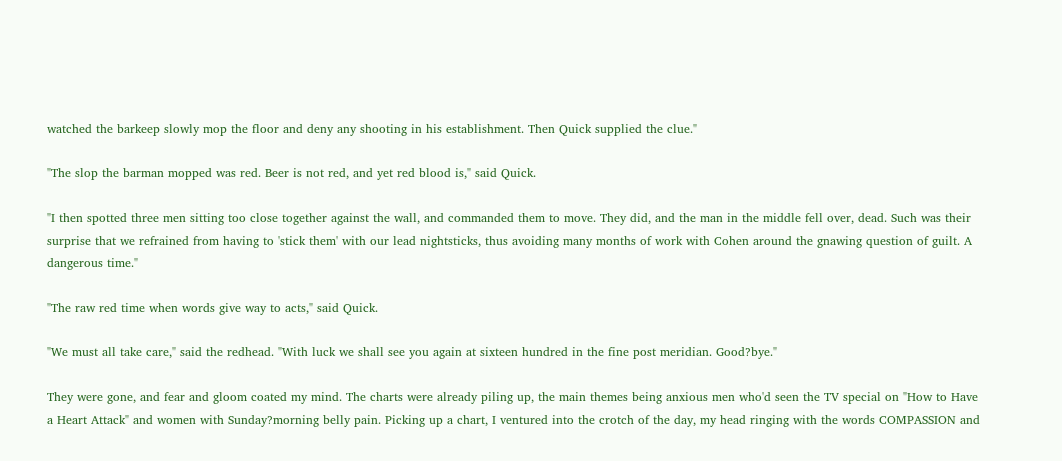watched the barkeep slowly mop the floor and deny any shooting in his establishment. Then Quick supplied the clue."

"The slop the barman mopped was red. Beer is not red, and yet red blood is," said Quick.

"I then spotted three men sitting too close together against the wall, and commanded them to move. They did, and the man in the middle fell over, dead. Such was their surprise that we refrained from having to 'stick them' with our lead nightsticks, thus avoiding many months of work with Cohen around the gnawing question of guilt. A dangerous time."

"The raw red time when words give way to acts," said Quick.

"We must all take care," said the redhead. "With luck we shall see you again at sixteen hundred in the fine post meridian. Good?bye."

They were gone, and fear and gloom coated my mind. The charts were already piling up, the main themes being anxious men who'd seen the TV special on "How to Have a Heart Attack" and women with Sunday?morning belly pain. Picking up a chart, I ventured into the crotch of the day, my head ringing with the words COMPASSION and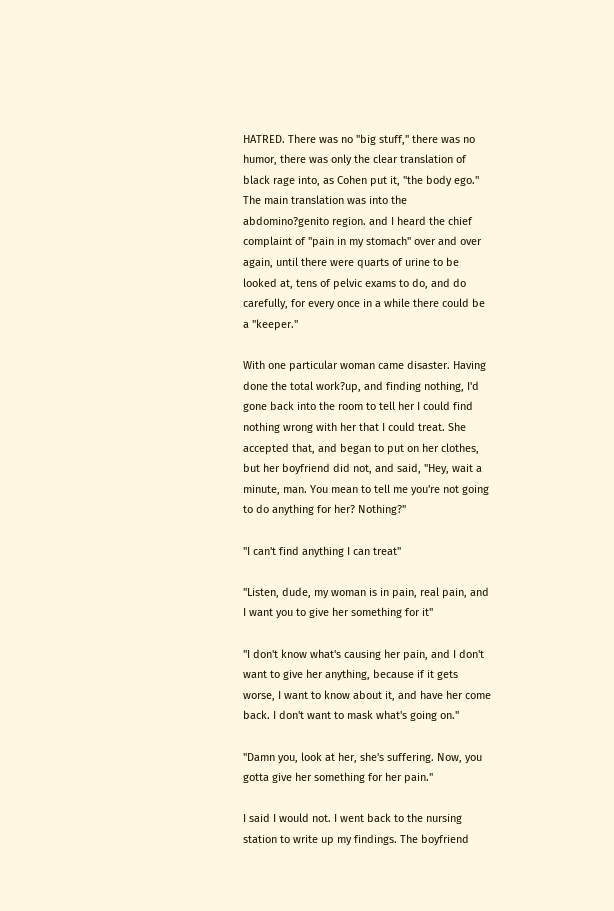HATRED. There was no "big stuff," there was no humor, there was only the clear translation of black rage into, as Cohen put it, "the body ego." The main translation was into the abdomino?genito region. and I heard the chief complaint of "pain in my stomach" over and over again, until there were quarts of urine to be looked at, tens of pelvic exams to do, and do carefully, for every once in a while there could be a "keeper."

With one particular woman came disaster. Having done the total work?up, and finding nothing, I'd gone back into the room to tell her I could find nothing wrong with her that I could treat. She accepted that, and began to put on her clothes, but her boyfriend did not, and said, "Hey, wait a minute, man. You mean to tell me you're not going to do anything for her? Nothing?"

"I can't find anything I can treat"

"Listen, dude, my woman is in pain, real pain, and I want you to give her something for it"

"I don't know what's causing her pain, and I don't want to give her anything, because if it gets worse, I want to know about it, and have her come back. I don't want to mask what's going on."

"Damn you, look at her, she's suffering. Now, you gotta give her something for her pain."

I said I would not. I went back to the nursing station to write up my findings. The boyfriend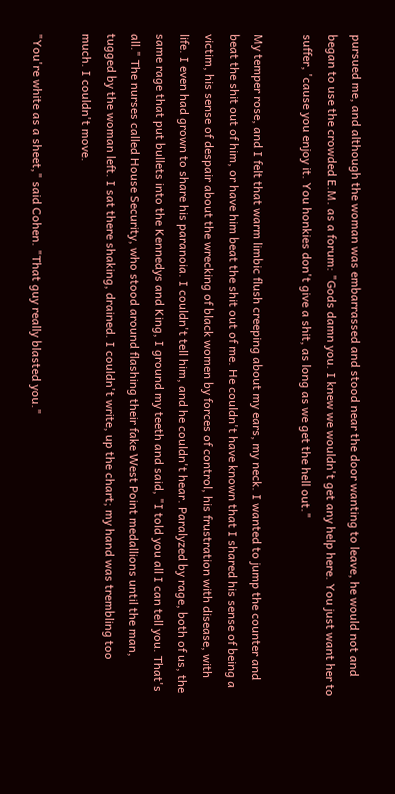pursued me, and although the woman was embarrassed and stood near the door wanting to leave, he would not and began to use the crowded E.M. as a forum: "Gods damn you. I knew we wouldn't get any help here. You just want her to suffer, 'cause you enjoy it. You honkies don't give a shit, as long as we get the hell out."

My temper rose, and I felt that warm limbic flush creeping about my ears, my neck. I wanted to jump the counter and beat the shit out of him, or have him beat the shit out of me. He couldn't have known that I shared his sense of being a victim, his sense of despair about the wrecking of black women by forces of control, his frustration with disease, with life. I even had grown to share his paranoia. I couldn't tell him, and he couldn't hear. Paralyzed by rage, both of us, the same rage that put bullets into the Kennedys and King, I ground my teeth and said, "I told you all I can tell you. That's all." The nurses called House Security, who stood around flashing their fake West Point medallions until the man, tugged by the woman left. I sat there shaking, drained. I couldn't write, up the chart; my hand was trembling too much. I couldn't move.

"You're white as a sheet," said Cohen. "That guy really blasted you."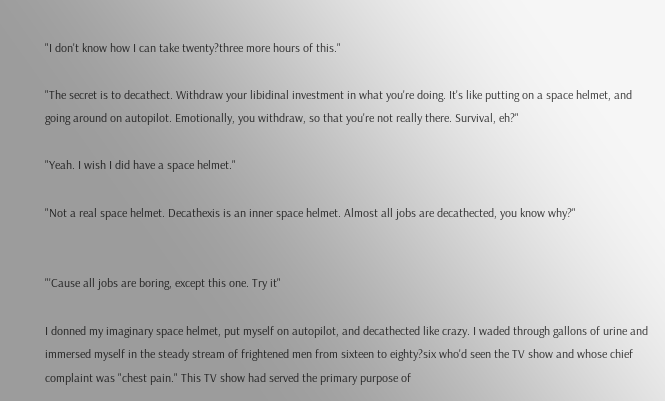"I don't know how I can take twenty?three more hours of this."

"The secret is to decathect. Withdraw your libidinal investment in what you're doing. It's like putting on a space helmet, and going around on autopilot. Emotionally, you withdraw, so that you're not really there. Survival, eh?"

"Yeah. I wish I did have a space helmet."

"Not a real space helmet. Decathexis is an inner space helmet. Almost all jobs are decathected, you know why?"


"'Cause all jobs are boring, except this one. Try it"

I donned my imaginary space helmet, put myself on autopilot, and decathected like crazy. I waded through gallons of urine and immersed myself in the steady stream of frightened men from sixteen to eighty?six who'd seen the TV show and whose chief complaint was "chest pain." This TV show had served the primary purpose of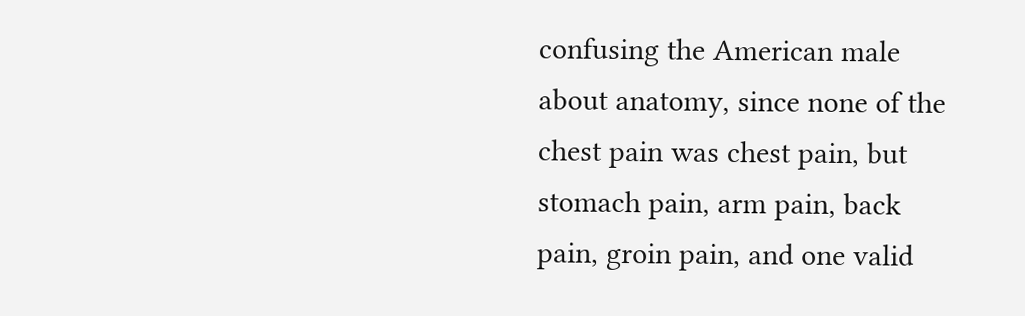confusing the American male about anatomy, since none of the chest pain was chest pain, but stomach pain, arm pain, back pain, groin pain, and one valid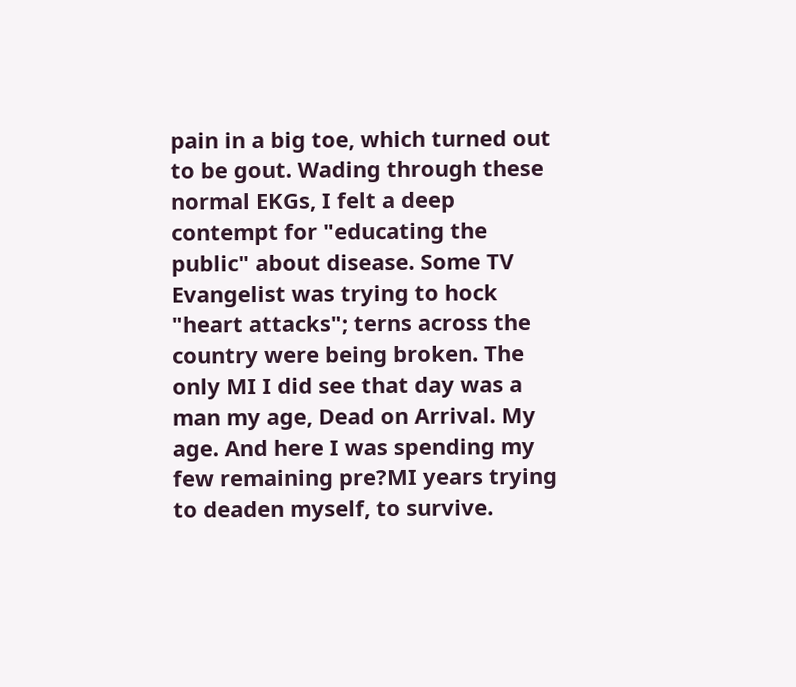pain in a big toe, which turned out to be gout. Wading through these normal EKGs, I felt a deep contempt for "educating the public" about disease. Some TV Evangelist was trying to hock "heart attacks"; terns across the country were being broken. The only MI I did see that day was a man my age, Dead on Arrival. My age. And here I was spending my few remaining pre?MI years trying to deaden myself, to survive.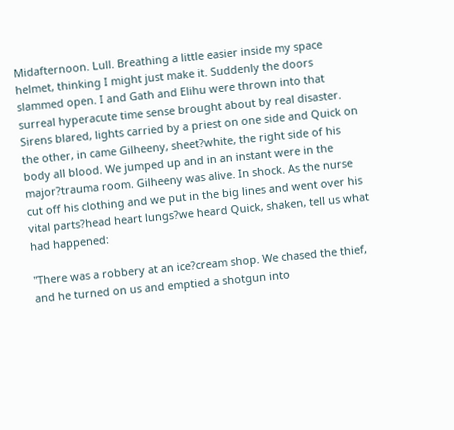Midafternoon. Lull. Breathing a little easier inside my space helmet, thinking I might just make it. Suddenly the doors slammed open. I and Gath and Elihu were thrown into that surreal hyperacute time sense brought about by real disaster. Sirens blared, lights carried by a priest on one side and Quick on the other, in came Gilheeny, sheet?white, the right side of his body all blood. We jumped up and in an instant were in the major?trauma room. Gilheeny was alive. In shock. As the nurse cut off his clothing and we put in the big lines and went over his vital parts?head heart lungs?we heard Quick, shaken, tell us what had happened:

"There was a robbery at an ice?cream shop. We chased the thief, and he turned on us and emptied a shotgun into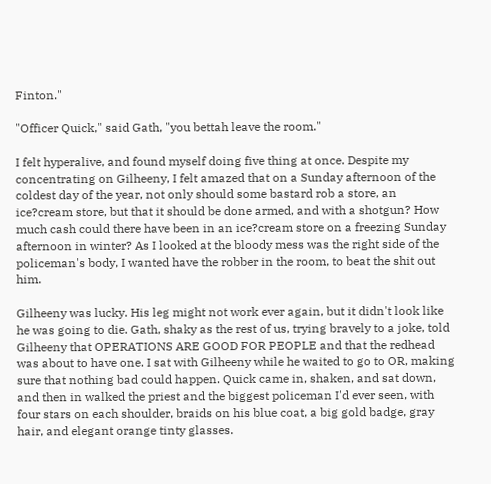Finton."

"Officer Quick," said Gath, "you bettah leave the room."

I felt hyperalive, and found myself doing five thing at once. Despite my concentrating on Gilheeny, I felt amazed that on a Sunday afternoon of the coldest day of the year, not only should some bastard rob a store, an ice?cream store, but that it should be done armed, and with a shotgun? How much cash could there have been in an ice?cream store on a freezing Sunday afternoon in winter? As I looked at the bloody mess was the right side of the policeman's body, I wanted have the robber in the room, to beat the shit out him.

Gilheeny was lucky. His leg might not work ever again, but it didn't look like he was going to die. Gath, shaky as the rest of us, trying bravely to a joke, told Gilheeny that OPERATIONS ARE GOOD FOR PEOPLE and that the redhead was about to have one. I sat with Gilheeny while he waited to go to OR, making sure that nothing bad could happen. Quick came in, shaken, and sat down, and then in walked the priest and the biggest policeman I'd ever seen, with four stars on each shoulder, braids on his blue coat, a big gold badge, gray hair, and elegant orange tinty glasses.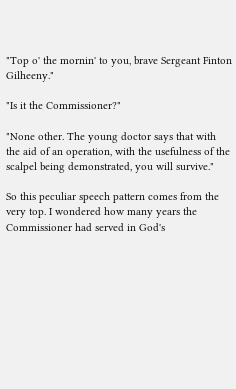"Top o' the mornin' to you, brave Sergeant Finton Gilheeny."

"Is it the Commissioner?"

"None other. The young doctor says that with the aid of an operation, with the usefulness of the scalpel being demonstrated, you will survive."

So this peculiar speech pattern comes from the very top. I wondered how many years the Commissioner had served in God's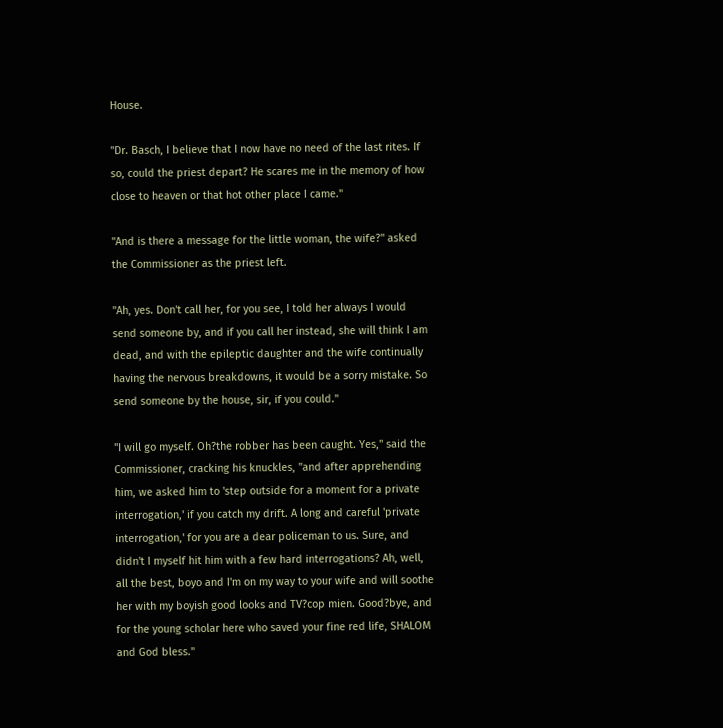House.

"Dr. Basch, I believe that I now have no need of the last rites. If so, could the priest depart? He scares me in the memory of how close to heaven or that hot other place I came."

"And is there a message for the little woman, the wife?" asked the Commissioner as the priest left.

"Ah, yes. Don't call her, for you see, I told her always I would send someone by, and if you call her instead, she will think I am dead, and with the epileptic daughter and the wife continually having the nervous breakdowns, it would be a sorry mistake. So send someone by the house, sir, if you could."

"I will go myself. Oh?the robber has been caught. Yes," said the Commissioner, cracking his knuckles, "and after apprehending him, we asked him to 'step outside for a moment for a private interrogation,' if you catch my drift. A long and careful 'private interrogation,' for you are a dear policeman to us. Sure, and didn't I myself hit him with a few hard interrogations? Ah, well, all the best, boyo and I'm on my way to your wife and will soothe her with my boyish good looks and TV?cop mien. Good?bye, and for the young scholar here who saved your fine red life, SHALOM and God bless."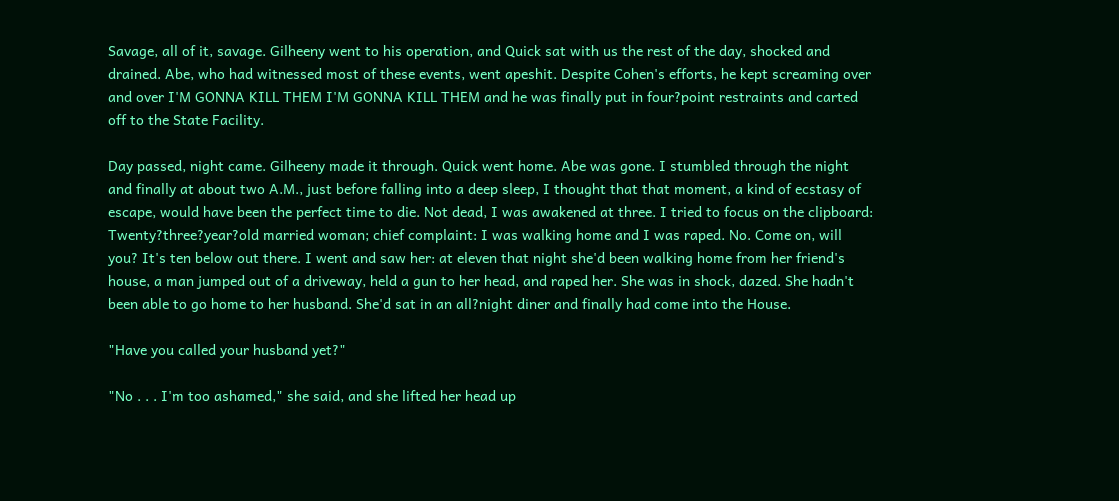Savage, all of it, savage. Gilheeny went to his operation, and Quick sat with us the rest of the day, shocked and drained. Abe, who had witnessed most of these events, went apeshit. Despite Cohen's efforts, he kept screaming over and over I'M GONNA KILL THEM I'M GONNA KILL THEM and he was finally put in four?point restraints and carted off to the State Facility.

Day passed, night came. Gilheeny made it through. Quick went home. Abe was gone. I stumbled through the night and finally at about two A.M., just before falling into a deep sleep, I thought that that moment, a kind of ecstasy of escape, would have been the perfect time to die. Not dead, I was awakened at three. I tried to focus on the clipboard: Twenty?three?year?old married woman; chief complaint: I was walking home and I was raped. No. Come on, will you? It's ten below out there. I went and saw her: at eleven that night she'd been walking home from her friend's house, a man jumped out of a driveway, held a gun to her head, and raped her. She was in shock, dazed. She hadn't been able to go home to her husband. She'd sat in an all?night diner and finally had come into the House.

"Have you called your husband yet?"

"No . . . I'm too ashamed," she said, and she lifted her head up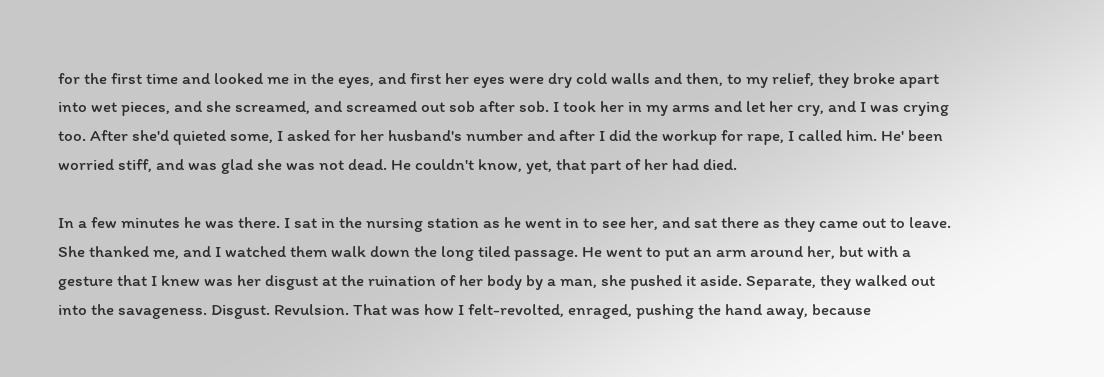for the first time and looked me in the eyes, and first her eyes were dry cold walls and then, to my relief, they broke apart into wet pieces, and she screamed, and screamed out sob after sob. I took her in my arms and let her cry, and I was crying too. After she'd quieted some, I asked for her husband's number and after I did the workup for rape, I called him. He' been worried stiff, and was glad she was not dead. He couldn't know, yet, that part of her had died.

In a few minutes he was there. I sat in the nursing station as he went in to see her, and sat there as they came out to leave. She thanked me, and I watched them walk down the long tiled passage. He went to put an arm around her, but with a gesture that I knew was her disgust at the ruination of her body by a man, she pushed it aside. Separate, they walked out into the savageness. Disgust. Revulsion. That was how I felt-revolted, enraged, pushing the hand away, because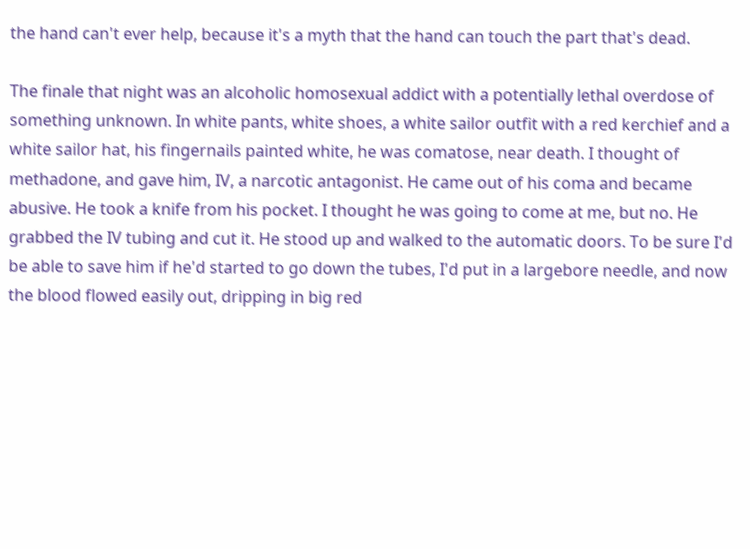the hand can't ever help, because it's a myth that the hand can touch the part that's dead.

The finale that night was an alcoholic homosexual addict with a potentially lethal overdose of something unknown. In white pants, white shoes, a white sailor outfit with a red kerchief and a white sailor hat, his fingernails painted white, he was comatose, near death. I thought of methadone, and gave him, IV, a narcotic antagonist. He came out of his coma and became abusive. He took a knife from his pocket. I thought he was going to come at me, but no. He grabbed the IV tubing and cut it. He stood up and walked to the automatic doors. To be sure I'd be able to save him if he'd started to go down the tubes, I'd put in a largebore needle, and now the blood flowed easily out, dripping in big red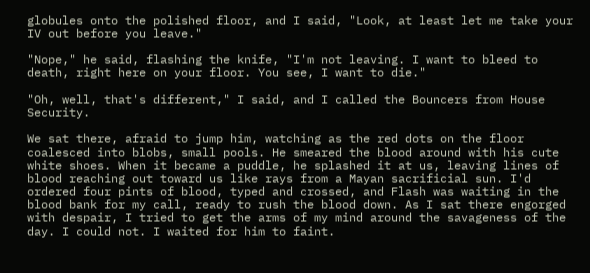globules onto the polished floor, and I said, "Look, at least let me take your IV out before you leave."

"Nope," he said, flashing the knife, "I'm not leaving. I want to bleed to death, right here on your floor. You see, I want to die."

"Oh, well, that's different," I said, and I called the Bouncers from House Security.

We sat there, afraid to jump him, watching as the red dots on the floor coalesced into blobs, small pools. He smeared the blood around with his cute white shoes. When it became a puddle, he splashed it at us, leaving lines of blood reaching out toward us like rays from a Mayan sacrificial sun. I'd ordered four pints of blood, typed and crossed, and Flash was waiting in the blood bank for my call, ready to rush the blood down. As I sat there engorged with despair, I tried to get the arms of my mind around the savageness of the day. I could not. I waited for him to faint.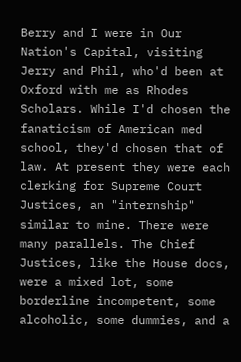Berry and I were in Our Nation's Capital, visiting Jerry and Phil, who'd been at Oxford with me as Rhodes Scholars. While I'd chosen the fanaticism of American med school, they'd chosen that of law. At present they were each clerking for Supreme Court Justices, an "internship" similar to mine. There were many parallels. The Chief Justices, like the House docs, were a mixed lot, some borderline incompetent, some alcoholic, some dummies, and a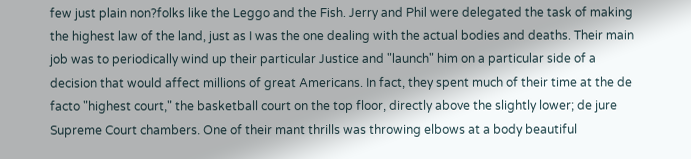few just plain non?folks like the Leggo and the Fish. Jerry and Phil were delegated the task of making the highest law of the land, just as I was the one dealing with the actual bodies and deaths. Their main job was to periodically wind up their particular Justice and "launch" him on a particular side of a decision that would affect millions of great Americans. In fact, they spent much of their time at the de facto "highest court," the basketball court on the top floor, directly above the slightly lower; de jure Supreme Court chambers. One of their mant thrills was throwing elbows at a body beautiful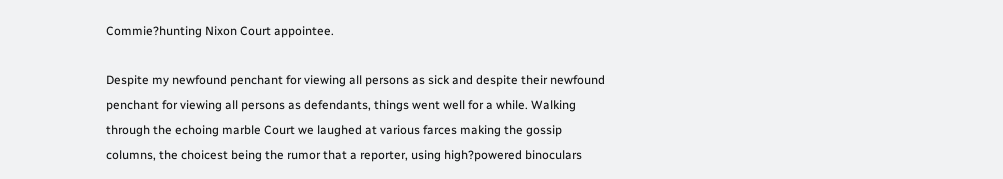Commie?hunting Nixon Court appointee.

Despite my newfound penchant for viewing all persons as sick and despite their newfound penchant for viewing all persons as defendants, things went well for a while. Walking through the echoing marble Court we laughed at various farces making the gossip columns, the choicest being the rumor that a reporter, using high?powered binoculars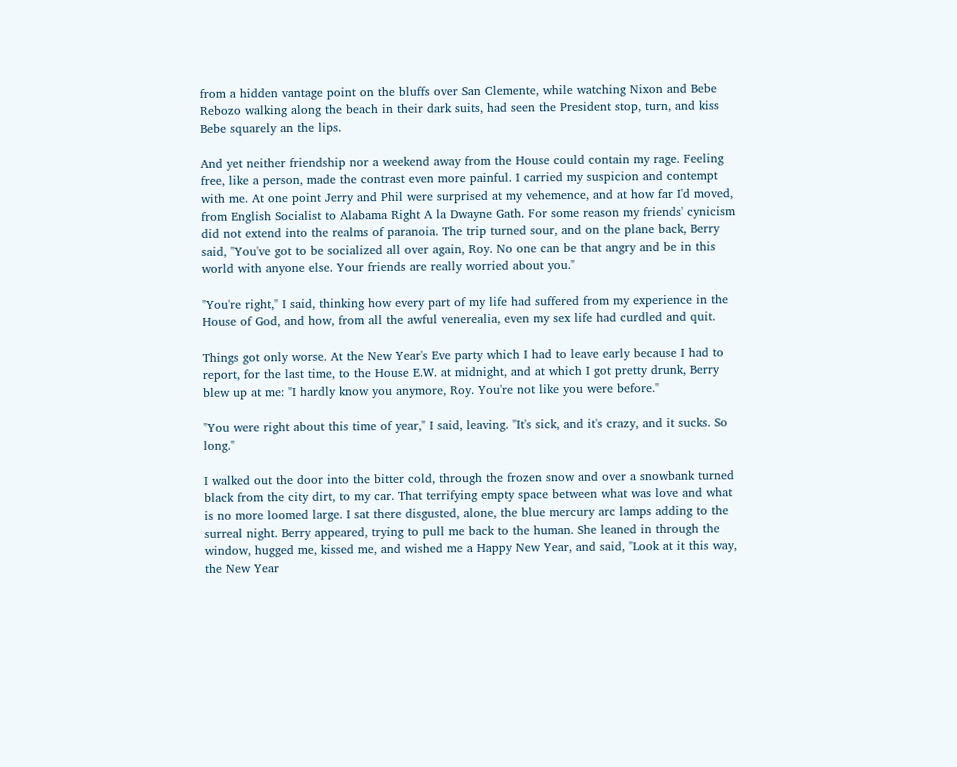from a hidden vantage point on the bluffs over San Clemente, while watching Nixon and Bebe Rebozo walking along the beach in their dark suits, had seen the President stop, turn, and kiss Bebe squarely an the lips.

And yet neither friendship nor a weekend away from the House could contain my rage. Feeling free, like a person, made the contrast even more painful. I carried my suspicion and contempt with me. At one point Jerry and Phil were surprised at my vehemence, and at how far I'd moved, from English Socialist to Alabama Right A la Dwayne Gath. For some reason my friends' cynicism did not extend into the realms of paranoia. The trip turned sour, and on the plane back, Berry said, "You've got to be socialized all over again, Roy. No one can be that angry and be in this world with anyone else. Your friends are really worried about you."

"You're right," I said, thinking how every part of my life had suffered from my experience in the House of God, and how, from all the awful venerealia, even my sex life had curdled and quit.

Things got only worse. At the New Year's Eve party which I had to leave early because I had to report, for the last time, to the House E.W. at midnight, and at which I got pretty drunk, Berry blew up at me: "I hardly know you anymore, Roy. You're not like you were before."

"You were right about this time of year," I said, leaving. "It's sick, and it's crazy, and it sucks. So long."

I walked out the door into the bitter cold, through the frozen snow and over a snowbank turned black from the city dirt, to my car. That terrifying empty space between what was love and what is no more loomed large. I sat there disgusted, alone, the blue mercury arc lamps adding to the surreal night. Berry appeared, trying to pull me back to the human. She leaned in through the window, hugged me, kissed me, and wished me a Happy New Year, and said, "Look at it this way, the New Year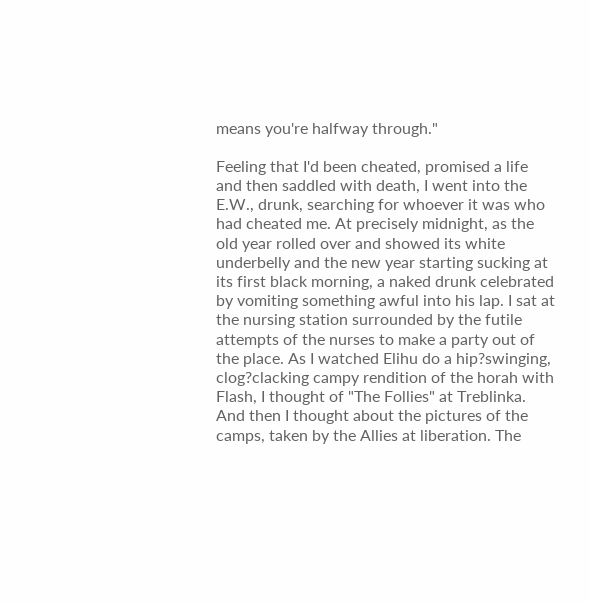means you're halfway through."

Feeling that I'd been cheated, promised a life and then saddled with death, I went into the E.W., drunk, searching for whoever it was who had cheated me. At precisely midnight, as the old year rolled over and showed its white underbelly and the new year starting sucking at its first black morning, a naked drunk celebrated by vomiting something awful into his lap. I sat at the nursing station surrounded by the futile attempts of the nurses to make a party out of the place. As I watched Elihu do a hip?swinging, clog?clacking campy rendition of the horah with Flash, I thought of "The Follies" at Treblinka. And then I thought about the pictures of the camps, taken by the Allies at liberation. The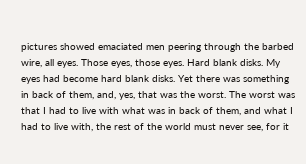pictures showed emaciated men peering through the barbed wire, all eyes. Those eyes, those eyes. Hard blank disks. My eyes had become hard blank disks. Yet there was something in back of them, and, yes, that was the worst. The worst was that I had to live with what was in back of them, and what I had to live with, the rest of the world must never see, for it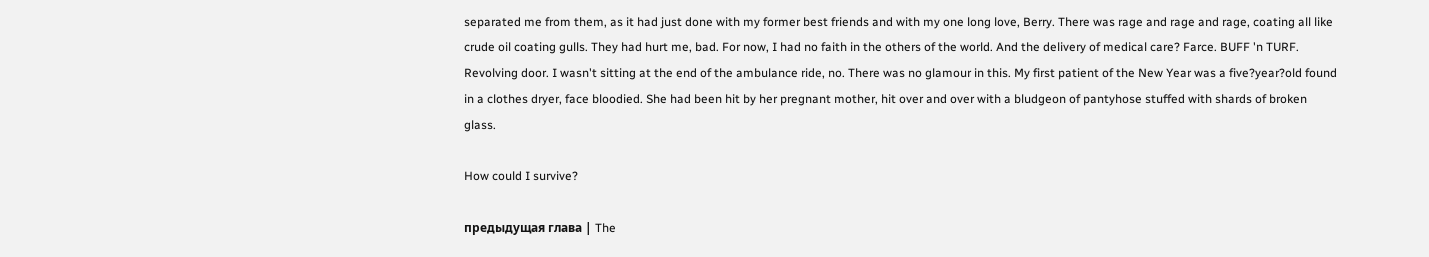separated me from them, as it had just done with my former best friends and with my one long love, Berry. There was rage and rage and rage, coating all like crude oil coating gulls. They had hurt me, bad. For now, I had no faith in the others of the world. And the delivery of medical care? Farce. BUFF 'n TURF. Revolving door. I wasn't sitting at the end of the ambulance ride, no. There was no glamour in this. My first patient of the New Year was a five?year?old found in a clothes dryer, face bloodied. She had been hit by her pregnant mother, hit over and over with a bludgeon of pantyhose stuffed with shards of broken glass.

How could I survive?

предыдущая глава | The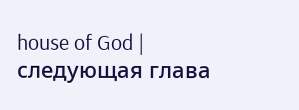house of God | cледующая глава